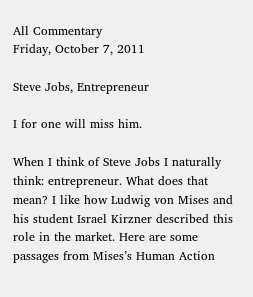All Commentary
Friday, October 7, 2011

Steve Jobs, Entrepreneur

I for one will miss him.

When I think of Steve Jobs I naturally think: entrepreneur. What does that mean? I like how Ludwig von Mises and his student Israel Kirzner described this role in the market. Here are some passages from Mises’s Human Action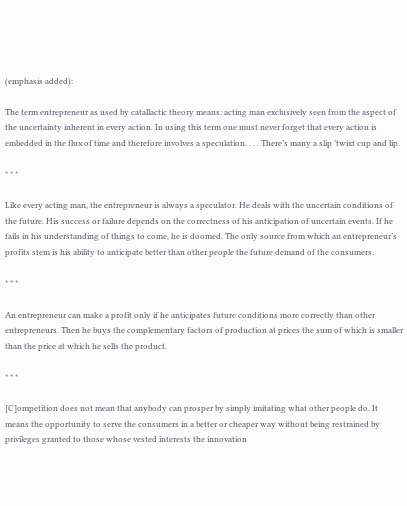(emphasis added):

The term entrepreneur as used by catallactic theory means: acting man exclusively seen from the aspect of the uncertainty inherent in every action. In using this term one must never forget that every action is embedded in the flux of time and therefore involves a speculation. . . . There’s many a slip ’twixt cup and lip.

* * *

Like every acting man, the entrepreneur is always a speculator. He deals with the uncertain conditions of the future. His success or failure depends on the correctness of his anticipation of uncertain events. If he fails in his understanding of things to come, he is doomed. The only source from which an entrepreneur’s profits stem is his ability to anticipate better than other people the future demand of the consumers.

* * *

An entrepreneur can make a profit only if he anticipates future conditions more correctly than other entrepreneurs. Then he buys the complementary factors of production at prices the sum of which is smaller than the price at which he sells the product.

* * *

[C]ompetition does not mean that anybody can prosper by simply imitating what other people do. It means the opportunity to serve the consumers in a better or cheaper way without being restrained by privileges granted to those whose vested interests the innovation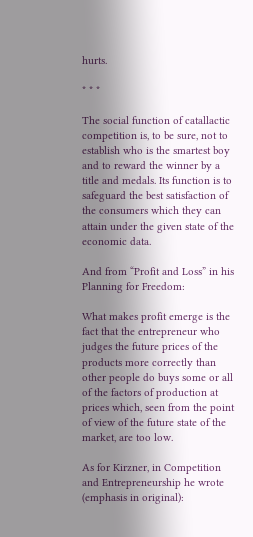hurts.

* * *

The social function of catallactic competition is, to be sure, not to establish who is the smartest boy and to reward the winner by a title and medals. Its function is to safeguard the best satisfaction of the consumers which they can attain under the given state of the economic data.

And from “Profit and Loss” in his Planning for Freedom:

What makes profit emerge is the fact that the entrepreneur who judges the future prices of the products more correctly than other people do buys some or all of the factors of production at prices which, seen from the point of view of the future state of the market, are too low.

As for Kirzner, in Competition and Entrepreneurship he wrote (emphasis in original):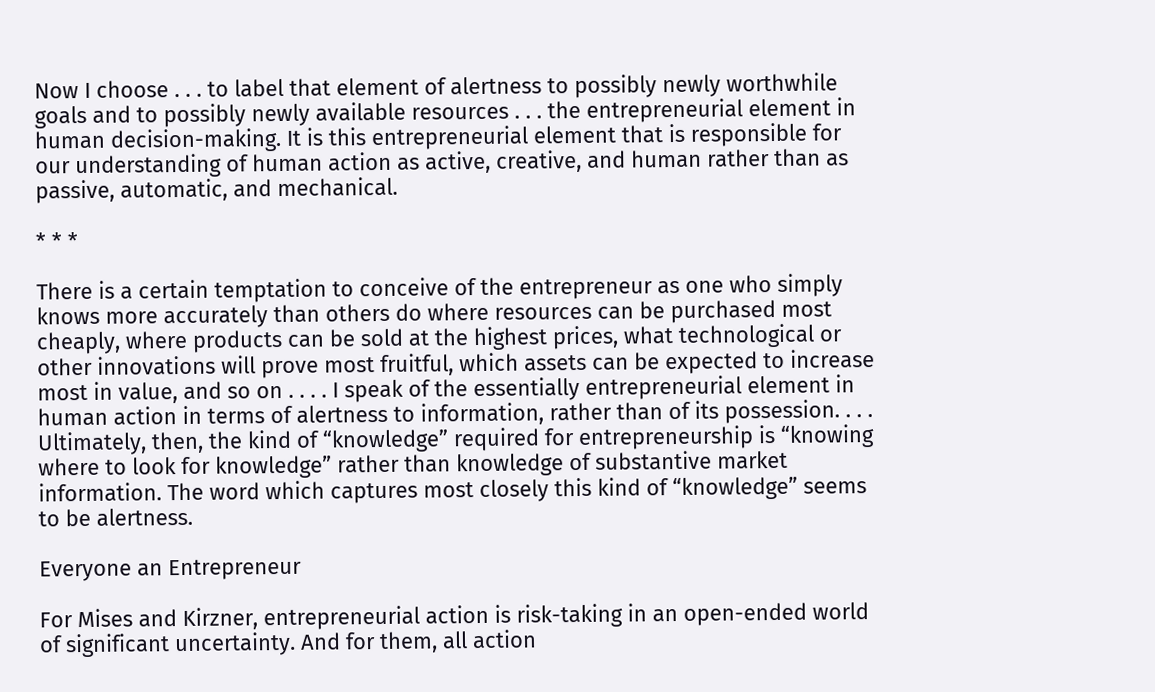Now I choose . . . to label that element of alertness to possibly newly worthwhile goals and to possibly newly available resources . . . the entrepreneurial element in human decision-making. It is this entrepreneurial element that is responsible for our understanding of human action as active, creative, and human rather than as passive, automatic, and mechanical.

* * *

There is a certain temptation to conceive of the entrepreneur as one who simply knows more accurately than others do where resources can be purchased most cheaply, where products can be sold at the highest prices, what technological or other innovations will prove most fruitful, which assets can be expected to increase most in value, and so on . . . . I speak of the essentially entrepreneurial element in human action in terms of alertness to information, rather than of its possession. . . . Ultimately, then, the kind of “knowledge” required for entrepreneurship is “knowing where to look for knowledge” rather than knowledge of substantive market information. The word which captures most closely this kind of “knowledge” seems to be alertness.

Everyone an Entrepreneur

For Mises and Kirzner, entrepreneurial action is risk-taking in an open-ended world of significant uncertainty. And for them, all action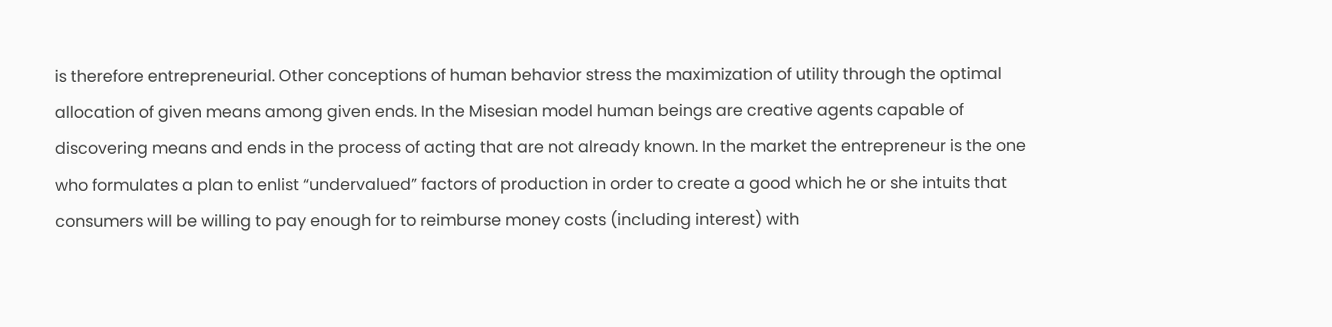is therefore entrepreneurial. Other conceptions of human behavior stress the maximization of utility through the optimal allocation of given means among given ends. In the Misesian model human beings are creative agents capable of discovering means and ends in the process of acting that are not already known. In the market the entrepreneur is the one who formulates a plan to enlist “undervalued” factors of production in order to create a good which he or she intuits that consumers will be willing to pay enough for to reimburse money costs (including interest) with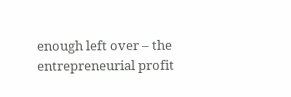enough left over – the entrepreneurial profit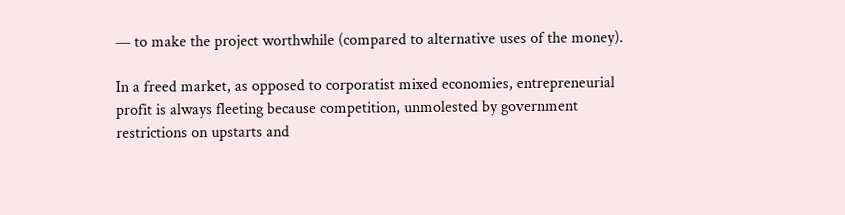— to make the project worthwhile (compared to alternative uses of the money).

In a freed market, as opposed to corporatist mixed economies, entrepreneurial profit is always fleeting because competition, unmolested by government restrictions on upstarts and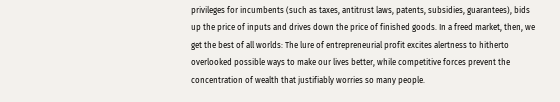privileges for incumbents (such as taxes, antitrust laws, patents, subsidies, guarantees), bids up the price of inputs and drives down the price of finished goods. In a freed market, then, we get the best of all worlds: The lure of entrepreneurial profit excites alertness to hitherto overlooked possible ways to make our lives better, while competitive forces prevent the concentration of wealth that justifiably worries so many people.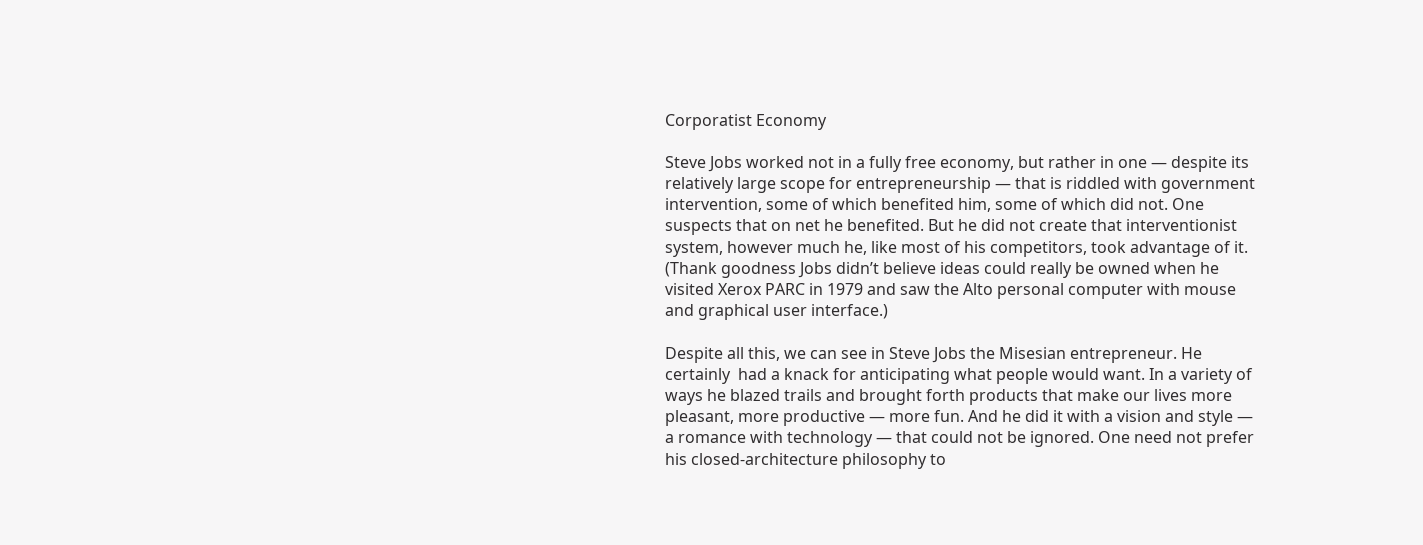Corporatist Economy

Steve Jobs worked not in a fully free economy, but rather in one — despite its relatively large scope for entrepreneurship — that is riddled with government intervention, some of which benefited him, some of which did not. One suspects that on net he benefited. But he did not create that interventionist system, however much he, like most of his competitors, took advantage of it. (Thank goodness Jobs didn’t believe ideas could really be owned when he visited Xerox PARC in 1979 and saw the Alto personal computer with mouse and graphical user interface.)

Despite all this, we can see in Steve Jobs the Misesian entrepreneur. He certainly  had a knack for anticipating what people would want. In a variety of ways he blazed trails and brought forth products that make our lives more pleasant, more productive — more fun. And he did it with a vision and style — a romance with technology — that could not be ignored. One need not prefer his closed-architecture philosophy to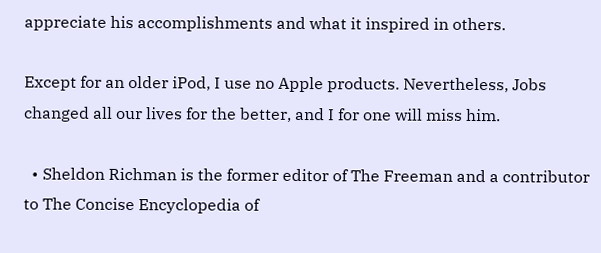appreciate his accomplishments and what it inspired in others.

Except for an older iPod, I use no Apple products. Nevertheless, Jobs changed all our lives for the better, and I for one will miss him.

  • Sheldon Richman is the former editor of The Freeman and a contributor to The Concise Encyclopedia of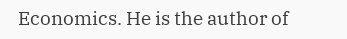Economics. He is the author of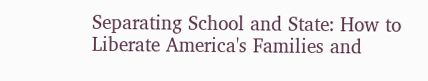Separating School and State: How to Liberate America's Families and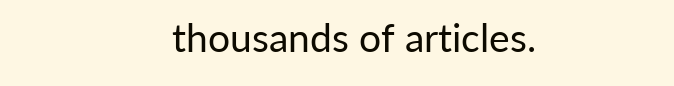thousands of articles.